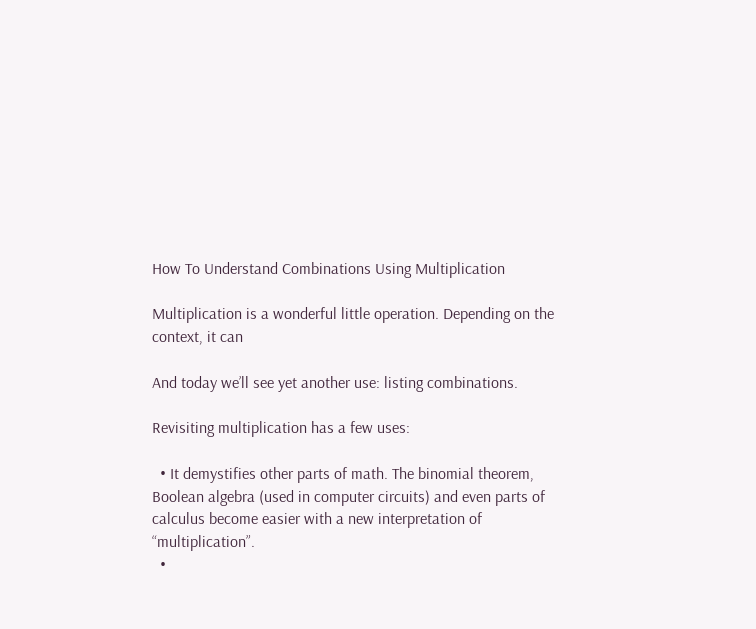How To Understand Combinations Using Multiplication

Multiplication is a wonderful little operation. Depending on the context, it can

And today we’ll see yet another use: listing combinations.

Revisiting multiplication has a few uses:

  • It demystifies other parts of math. The binomial theorem, Boolean algebra (used in computer circuits) and even parts of calculus become easier with a new interpretation of “multiplication”.
  •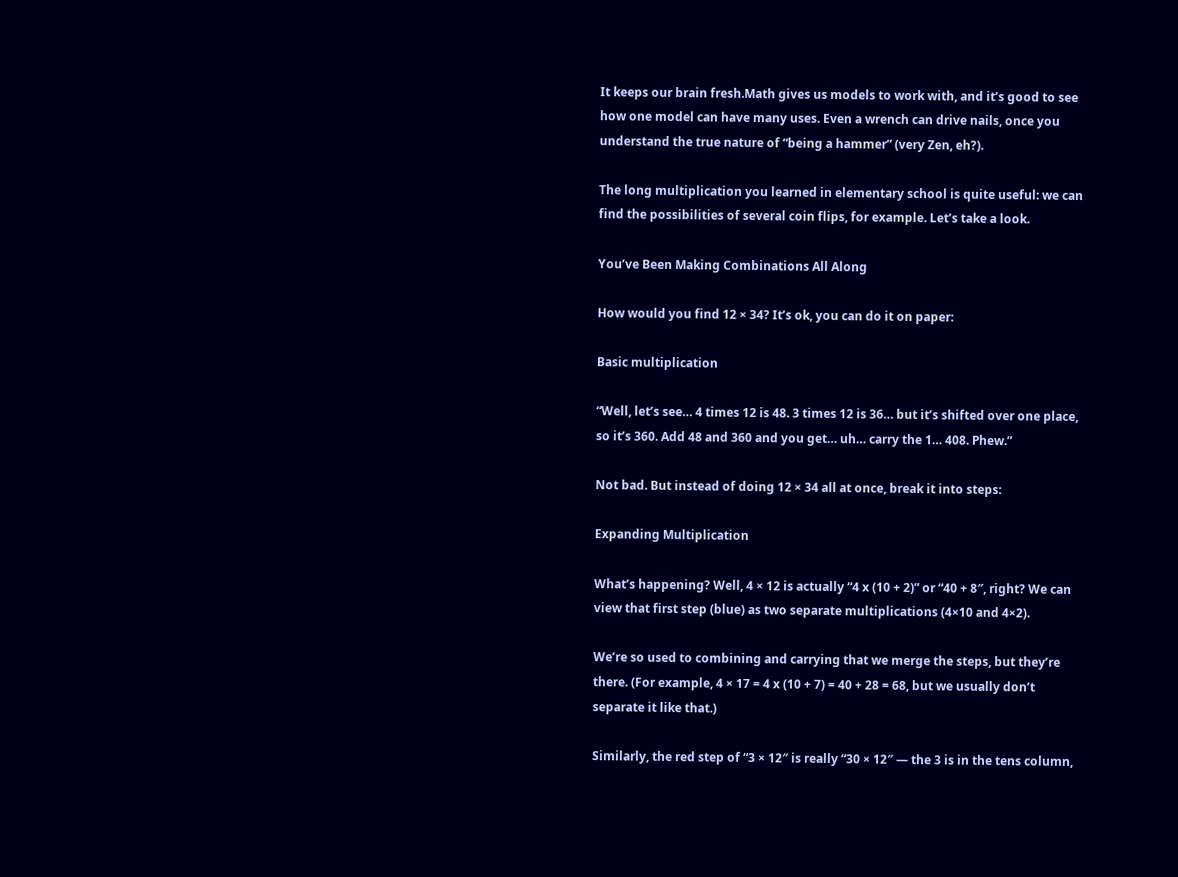It keeps our brain fresh.Math gives us models to work with, and it’s good to see how one model can have many uses. Even a wrench can drive nails, once you understand the true nature of “being a hammer” (very Zen, eh?).

The long multiplication you learned in elementary school is quite useful: we can find the possibilities of several coin flips, for example. Let’s take a look.

You’ve Been Making Combinations All Along

How would you find 12 × 34? It’s ok, you can do it on paper:

Basic multiplication

“Well, let’s see… 4 times 12 is 48. 3 times 12 is 36… but it’s shifted over one place, so it’s 360. Add 48 and 360 and you get… uh… carry the 1… 408. Phew.”

Not bad. But instead of doing 12 × 34 all at once, break it into steps:

Expanding Multiplication

What’s happening? Well, 4 × 12 is actually “4 x (10 + 2)” or “40 + 8″, right? We can view that first step (blue) as two separate multiplications (4×10 and 4×2).

We’re so used to combining and carrying that we merge the steps, but they’re there. (For example, 4 × 17 = 4 x (10 + 7) = 40 + 28 = 68, but we usually don’t separate it like that.)

Similarly, the red step of “3 × 12″ is really “30 × 12″ — the 3 is in the tens column,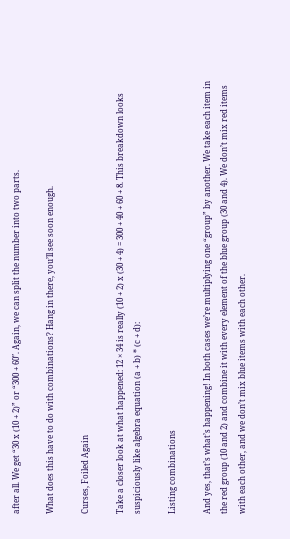after all. We get “30 x (10 + 2)” or “300 + 60″. Again, we can split the number into two parts.

What does this have to do with combinations? Hang in there, you’ll see soon enough.

Curses, Foiled Again

Take a closer look at what happened: 12 × 34 is really (10 + 2) x (30 + 4) = 300 + 40 + 60 + 8. This breakdown looks suspiciously like algebra equation (a + b) * (c + d):

Listing combinations

And yes, that’s what’s happening! In both cases we’re multiplying one “group” by another. We take each item in the red group (10 and 2) and combine it with every element of the blue group (30 and 4). We don’t mix red items with each other, and we don’t mix blue items with each other.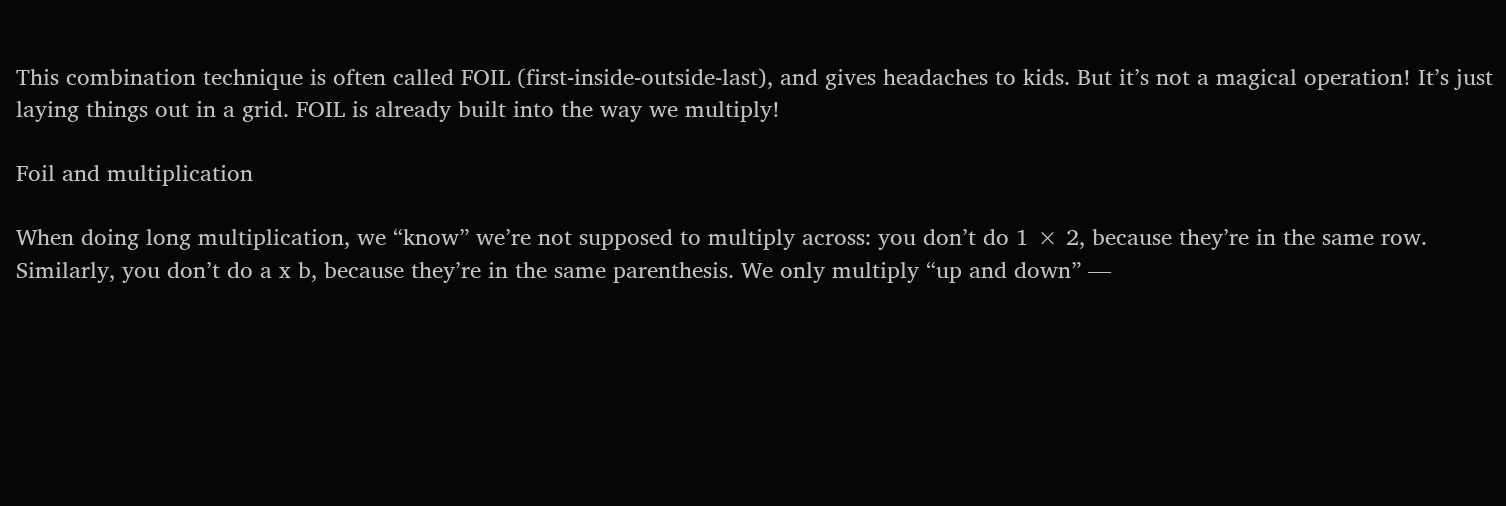This combination technique is often called FOIL (first-inside-outside-last), and gives headaches to kids. But it’s not a magical operation! It’s just laying things out in a grid. FOIL is already built into the way we multiply!

Foil and multiplication

When doing long multiplication, we “know” we’re not supposed to multiply across: you don’t do 1 × 2, because they’re in the same row. Similarly, you don’t do a x b, because they’re in the same parenthesis. We only multiply “up and down” —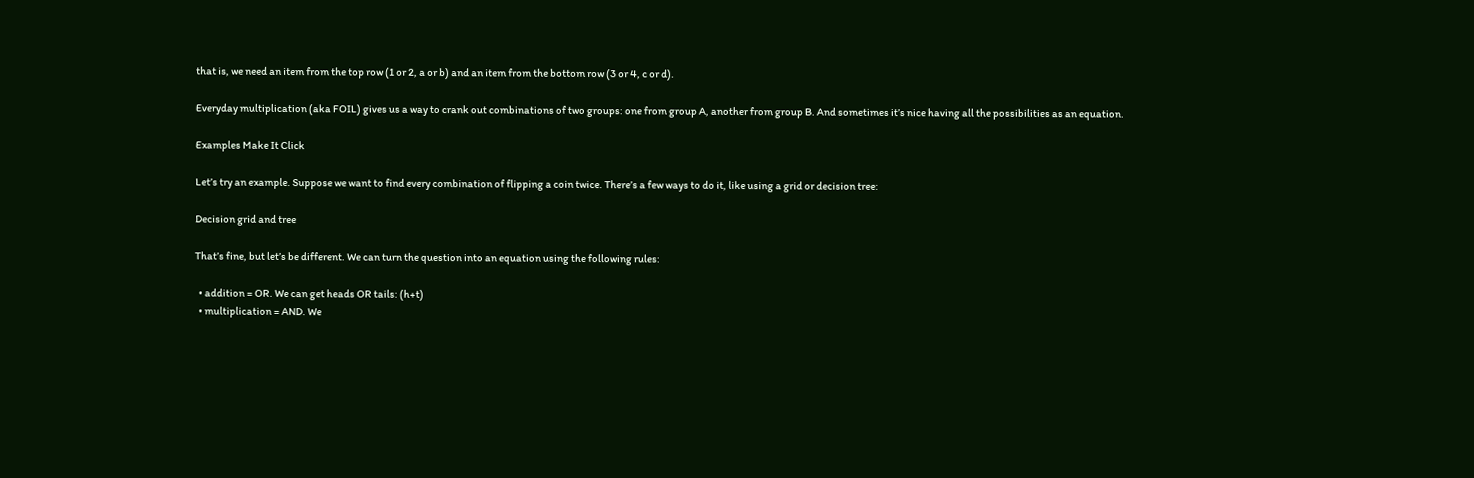that is, we need an item from the top row (1 or 2, a or b) and an item from the bottom row (3 or 4, c or d).

Everyday multiplication (aka FOIL) gives us a way to crank out combinations of two groups: one from group A, another from group B. And sometimes it’s nice having all the possibilities as an equation.

Examples Make It Click

Let’s try an example. Suppose we want to find every combination of flipping a coin twice. There’s a few ways to do it, like using a grid or decision tree:

Decision grid and tree

That’s fine, but let’s be different. We can turn the question into an equation using the following rules:

  • addition = OR. We can get heads OR tails: (h+t)
  • multiplication = AND. We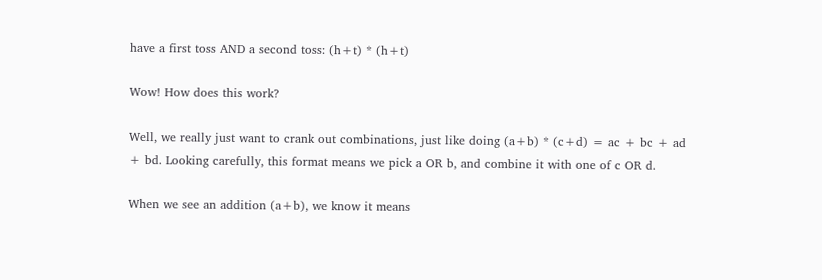have a first toss AND a second toss: (h+t) * (h+t)

Wow! How does this work?

Well, we really just want to crank out combinations, just like doing (a+b) * (c+d) = ac + bc + ad + bd. Looking carefully, this format means we pick a OR b, and combine it with one of c OR d.

When we see an addition (a+b), we know it means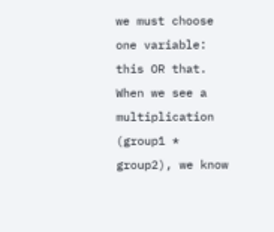we must choose one variable: this OR that. When we see a multiplication (group1 * group2), we know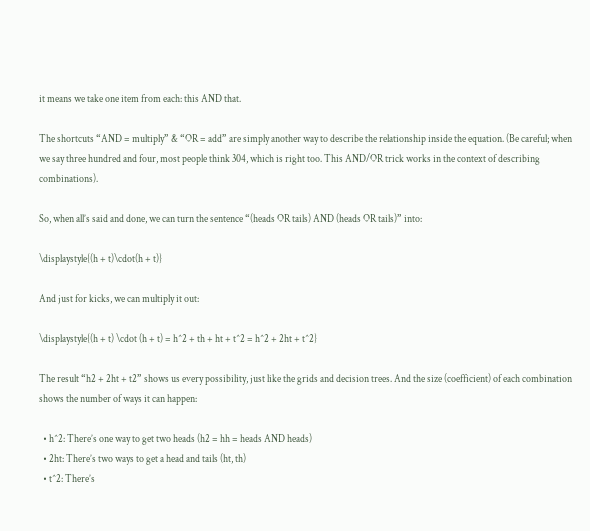it means we take one item from each: this AND that.

The shortcuts “AND = multiply” & “OR = add” are simply another way to describe the relationship inside the equation. (Be careful; when we say three hundred and four, most people think 304, which is right too. This AND/OR trick works in the context of describing combinations).

So, when all’s said and done, we can turn the sentence “(heads OR tails) AND (heads OR tails)” into:

\displaystyle{(h + t)\cdot(h + t)}

And just for kicks, we can multiply it out:

\displaystyle{(h + t) \cdot (h + t) = h^2 + th + ht + t^2 = h^2 + 2ht + t^2}

The result “h2 + 2ht + t2” shows us every possibility, just like the grids and decision trees. And the size (coefficient) of each combination shows the number of ways it can happen:

  • h^2: There’s one way to get two heads (h2 = hh = heads AND heads)
  • 2ht: There’s two ways to get a head and tails (ht, th)
  • t^2: There’s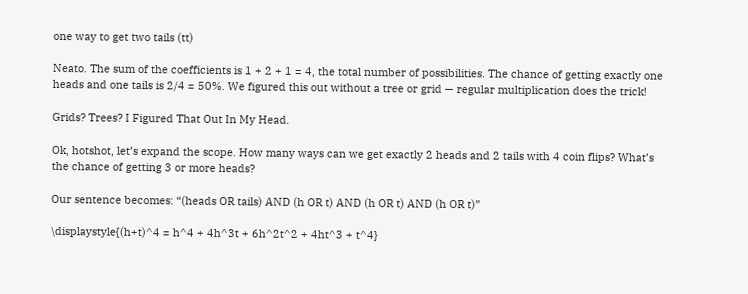one way to get two tails (tt)

Neato. The sum of the coefficients is 1 + 2 + 1 = 4, the total number of possibilities. The chance of getting exactly one heads and one tails is 2/4 = 50%. We figured this out without a tree or grid — regular multiplication does the trick!

Grids? Trees? I Figured That Out In My Head.

Ok, hotshot, let’s expand the scope. How many ways can we get exactly 2 heads and 2 tails with 4 coin flips? What’s the chance of getting 3 or more heads?

Our sentence becomes: “(heads OR tails) AND (h OR t) AND (h OR t) AND (h OR t)”

\displaystyle{(h+t)^4 = h^4 + 4h^3t + 6h^2t^2 + 4ht^3 + t^4}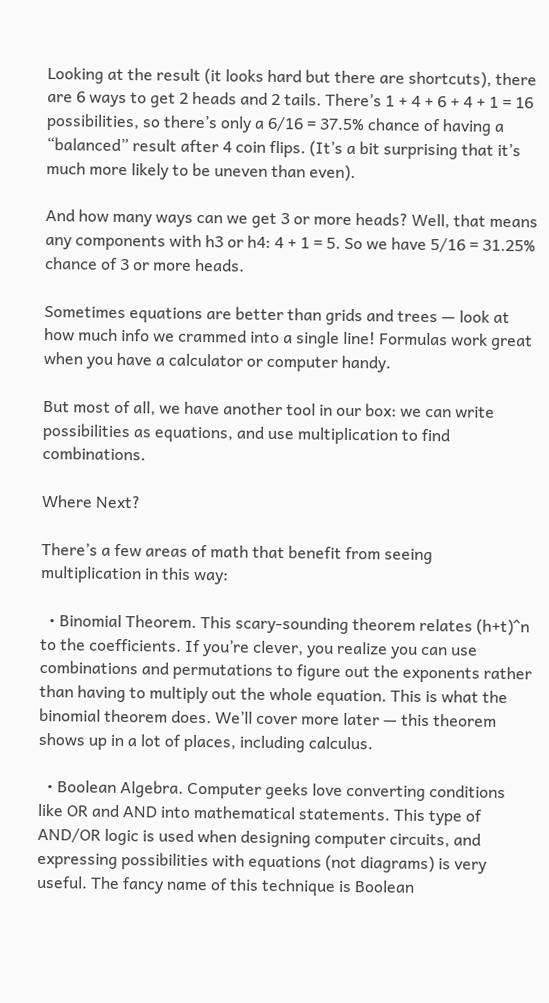Looking at the result (it looks hard but there are shortcuts), there are 6 ways to get 2 heads and 2 tails. There’s 1 + 4 + 6 + 4 + 1 = 16 possibilities, so there’s only a 6/16 = 37.5% chance of having a “balanced” result after 4 coin flips. (It’s a bit surprising that it’s much more likely to be uneven than even).

And how many ways can we get 3 or more heads? Well, that means any components with h3 or h4: 4 + 1 = 5. So we have 5/16 = 31.25% chance of 3 or more heads.

Sometimes equations are better than grids and trees — look at how much info we crammed into a single line! Formulas work great when you have a calculator or computer handy.

But most of all, we have another tool in our box: we can write possibilities as equations, and use multiplication to find combinations.

Where Next?

There’s a few areas of math that benefit from seeing multiplication in this way:

  • Binomial Theorem. This scary-sounding theorem relates (h+t)^n to the coefficients. If you’re clever, you realize you can use combinations and permutations to figure out the exponents rather than having to multiply out the whole equation. This is what the binomial theorem does. We’ll cover more later — this theorem shows up in a lot of places, including calculus.

  • Boolean Algebra. Computer geeks love converting conditions like OR and AND into mathematical statements. This type of AND/OR logic is used when designing computer circuits, and expressing possibilities with equations (not diagrams) is very useful. The fancy name of this technique is Boolean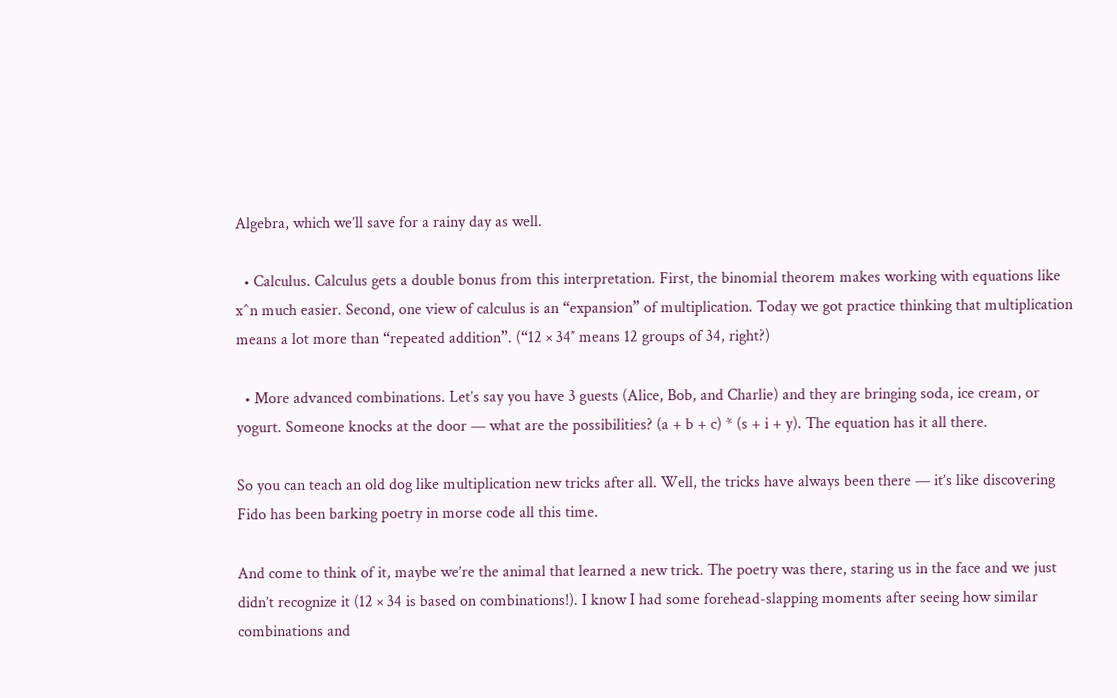Algebra, which we’ll save for a rainy day as well.

  • Calculus. Calculus gets a double bonus from this interpretation. First, the binomial theorem makes working with equations like x^n much easier. Second, one view of calculus is an “expansion” of multiplication. Today we got practice thinking that multiplication means a lot more than “repeated addition”. (“12 × 34″ means 12 groups of 34, right?)

  • More advanced combinations. Let’s say you have 3 guests (Alice, Bob, and Charlie) and they are bringing soda, ice cream, or yogurt. Someone knocks at the door — what are the possibilities? (a + b + c) * (s + i + y). The equation has it all there.

So you can teach an old dog like multiplication new tricks after all. Well, the tricks have always been there — it’s like discovering Fido has been barking poetry in morse code all this time.

And come to think of it, maybe we’re the animal that learned a new trick. The poetry was there, staring us in the face and we just didn’t recognize it (12 × 34 is based on combinations!). I know I had some forehead-slapping moments after seeing how similar combinations and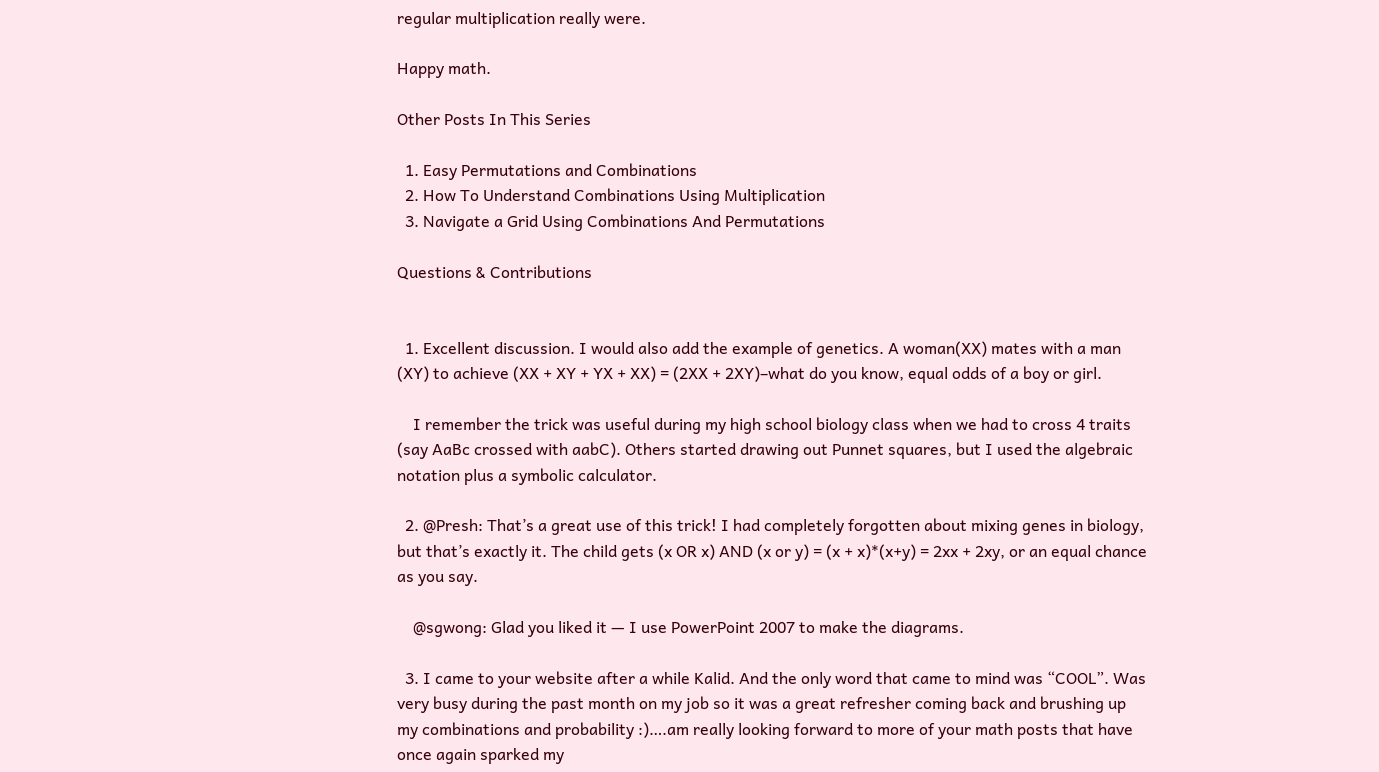regular multiplication really were.

Happy math.

Other Posts In This Series

  1. Easy Permutations and Combinations
  2. How To Understand Combinations Using Multiplication
  3. Navigate a Grid Using Combinations And Permutations

Questions & Contributions


  1. Excellent discussion. I would also add the example of genetics. A woman(XX) mates with a man (XY) to achieve (XX + XY + YX + XX) = (2XX + 2XY)–what do you know, equal odds of a boy or girl.

    I remember the trick was useful during my high school biology class when we had to cross 4 traits (say AaBc crossed with aabC). Others started drawing out Punnet squares, but I used the algebraic notation plus a symbolic calculator.

  2. @Presh: That’s a great use of this trick! I had completely forgotten about mixing genes in biology, but that’s exactly it. The child gets (x OR x) AND (x or y) = (x + x)*(x+y) = 2xx + 2xy, or an equal chance as you say.

    @sgwong: Glad you liked it — I use PowerPoint 2007 to make the diagrams.

  3. I came to your website after a while Kalid. And the only word that came to mind was “COOL”. Was very busy during the past month on my job so it was a great refresher coming back and brushing up my combinations and probability :)….am really looking forward to more of your math posts that have once again sparked my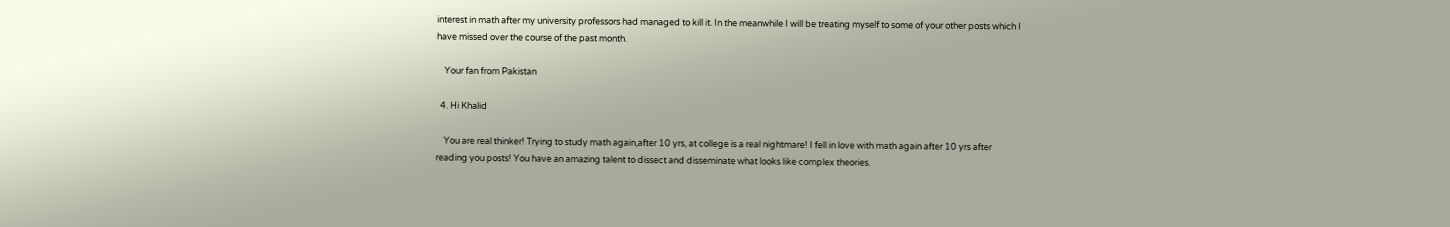interest in math after my university professors had managed to kill it. In the meanwhile I will be treating myself to some of your other posts which I have missed over the course of the past month.

    Your fan from Pakistan

  4. Hi Khalid

    You are real thinker! Trying to study math again,after 10 yrs, at college is a real nightmare! I fell in love with math again after 10 yrs after reading you posts! You have an amazing talent to dissect and disseminate what looks like complex theories.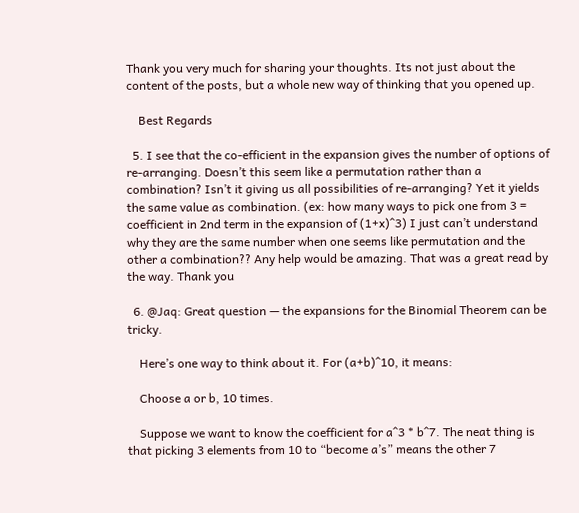Thank you very much for sharing your thoughts. Its not just about the content of the posts, but a whole new way of thinking that you opened up.

    Best Regards

  5. I see that the co-efficient in the expansion gives the number of options of re-arranging. Doesn’t this seem like a permutation rather than a combination? Isn’t it giving us all possibilities of re-arranging? Yet it yields the same value as combination. (ex: how many ways to pick one from 3 = coefficient in 2nd term in the expansion of (1+x)^3) I just can’t understand why they are the same number when one seems like permutation and the other a combination?? Any help would be amazing. That was a great read by the way. Thank you

  6. @Jaq: Great question — the expansions for the Binomial Theorem can be tricky.

    Here’s one way to think about it. For (a+b)^10, it means:

    Choose a or b, 10 times.

    Suppose we want to know the coefficient for a^3 * b^7. The neat thing is that picking 3 elements from 10 to “become a’s” means the other 7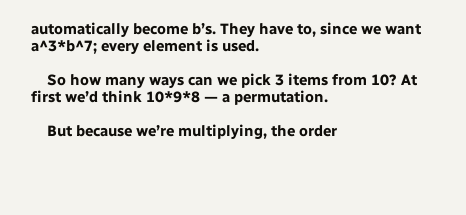automatically become b’s. They have to, since we want a^3*b^7; every element is used.

    So how many ways can we pick 3 items from 10? At first we’d think 10*9*8 — a permutation.

    But because we’re multiplying, the order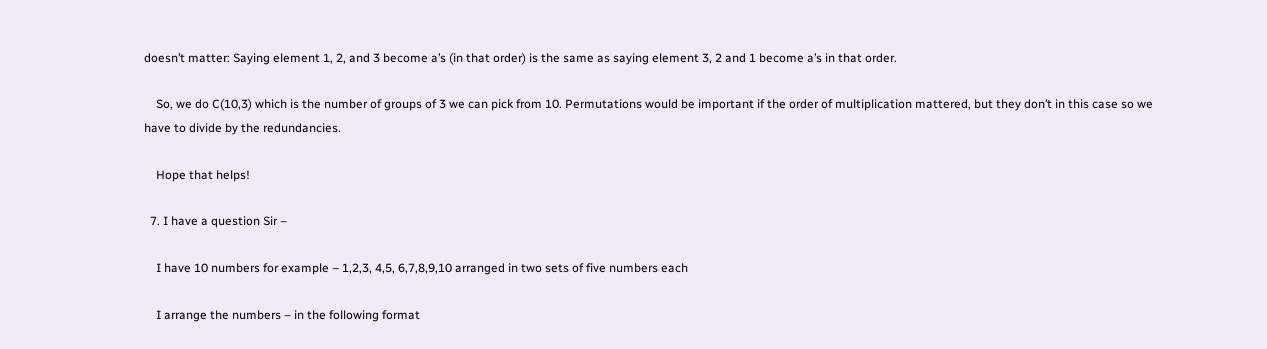doesn’t matter: Saying element 1, 2, and 3 become a’s (in that order) is the same as saying element 3, 2 and 1 become a’s in that order.

    So, we do C(10,3) which is the number of groups of 3 we can pick from 10. Permutations would be important if the order of multiplication mattered, but they don’t in this case so we have to divide by the redundancies.

    Hope that helps!

  7. I have a question Sir –

    I have 10 numbers for example – 1,2,3, 4,5, 6,7,8,9,10 arranged in two sets of five numbers each

    I arrange the numbers – in the following format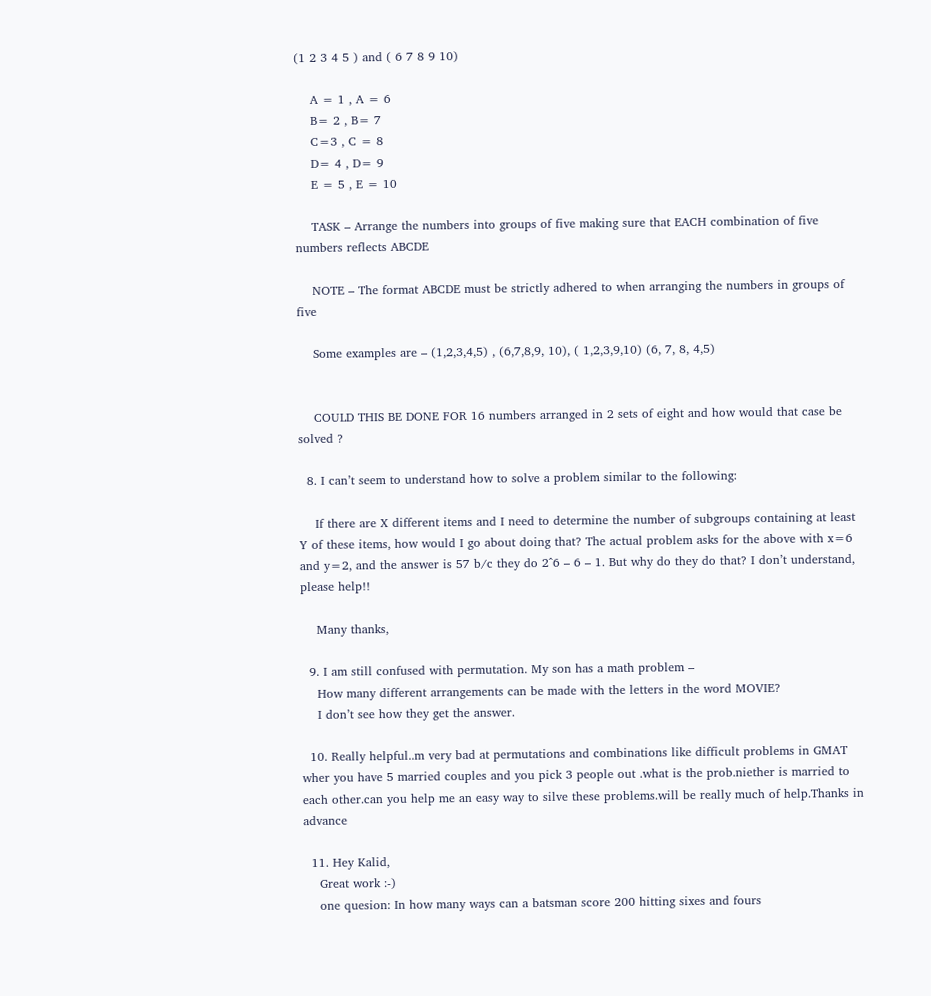(1 2 3 4 5 ) and ( 6 7 8 9 10)

    A = 1 , A = 6
    B= 2 , B= 7
    C=3 , C = 8
    D= 4 , D= 9
    E = 5 , E = 10

    TASK – Arrange the numbers into groups of five making sure that EACH combination of five numbers reflects ABCDE

    NOTE – The format ABCDE must be strictly adhered to when arranging the numbers in groups of five

    Some examples are – (1,2,3,4,5) , (6,7,8,9, 10), ( 1,2,3,9,10) (6, 7, 8, 4,5)


    COULD THIS BE DONE FOR 16 numbers arranged in 2 sets of eight and how would that case be solved ?

  8. I can’t seem to understand how to solve a problem similar to the following:

    If there are X different items and I need to determine the number of subgroups containing at least Y of these items, how would I go about doing that? The actual problem asks for the above with x=6 and y=2, and the answer is 57 b/c they do 2^6 – 6 – 1. But why do they do that? I don’t understand, please help!!

    Many thanks,

  9. I am still confused with permutation. My son has a math problem –
    How many different arrangements can be made with the letters in the word MOVIE?
    I don’t see how they get the answer.

  10. Really helpful..m very bad at permutations and combinations like difficult problems in GMAT wher you have 5 married couples and you pick 3 people out .what is the prob.niether is married to each other.can you help me an easy way to silve these problems.will be really much of help.Thanks in advance

  11. Hey Kalid,
    Great work :-)
    one quesion: In how many ways can a batsman score 200 hitting sixes and fours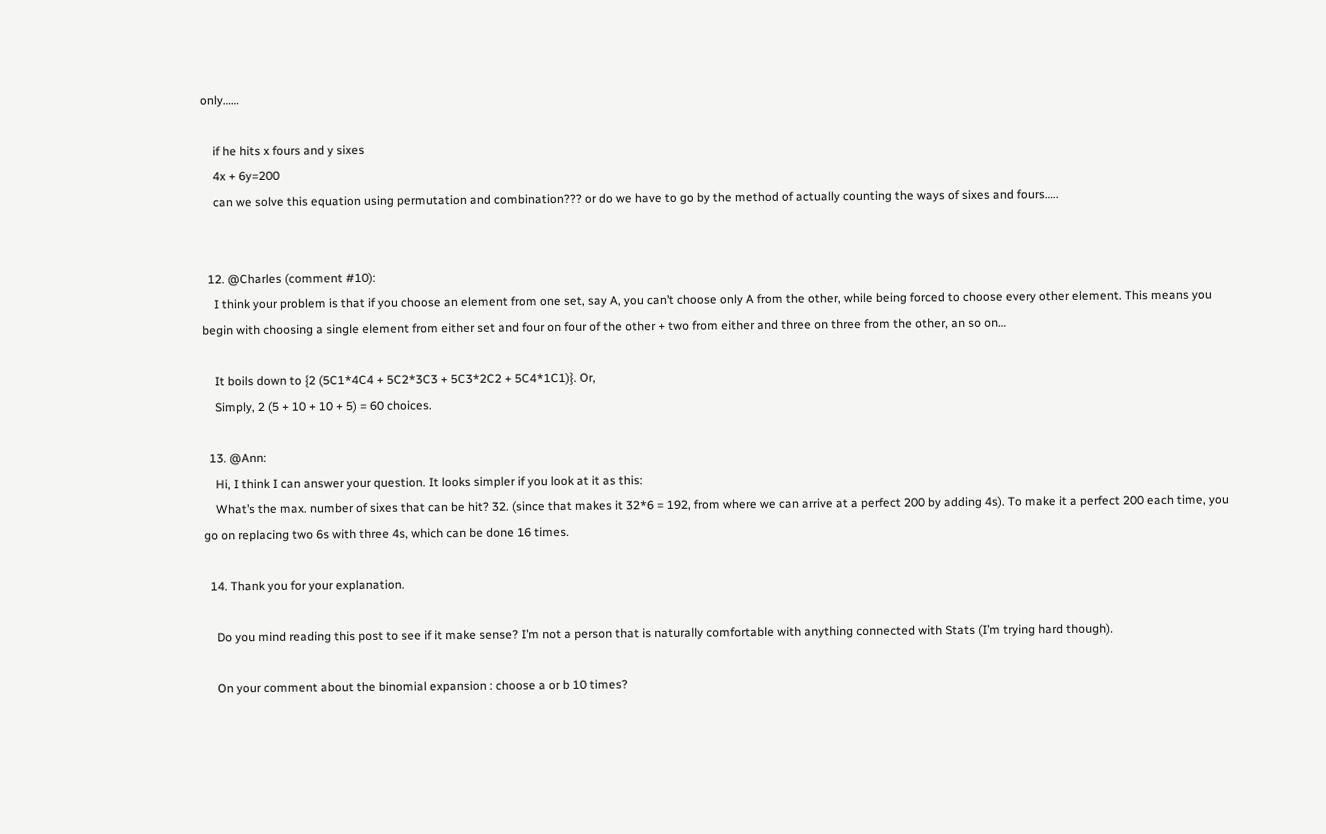only……

    if he hits x fours and y sixes
    4x + 6y=200
    can we solve this equation using permutation and combination??? or do we have to go by the method of actually counting the ways of sixes and fours…..


  12. @Charles (comment #10):
    I think your problem is that if you choose an element from one set, say A, you can’t choose only A from the other, while being forced to choose every other element. This means you begin with choosing a single element from either set and four on four of the other + two from either and three on three from the other, an so on…

    It boils down to {2 (5C1*4C4 + 5C2*3C3 + 5C3*2C2 + 5C4*1C1)}. Or,
    Simply, 2 (5 + 10 + 10 + 5) = 60 choices.

  13. @Ann:
    Hi, I think I can answer your question. It looks simpler if you look at it as this:
    What’s the max. number of sixes that can be hit? 32. (since that makes it 32*6 = 192, from where we can arrive at a perfect 200 by adding 4s). To make it a perfect 200 each time, you go on replacing two 6s with three 4s, which can be done 16 times.

  14. Thank you for your explanation.

    Do you mind reading this post to see if it make sense? I’m not a person that is naturally comfortable with anything connected with Stats (I’m trying hard though).

    On your comment about the binomial expansion : choose a or b 10 times?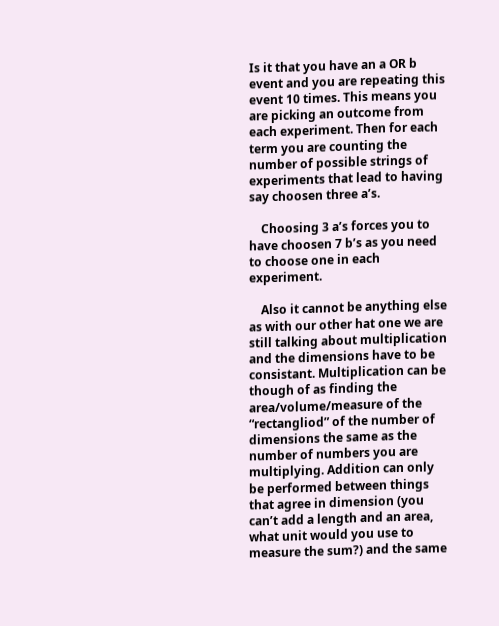Is it that you have an a OR b event and you are repeating this event 10 times. This means you are picking an outcome from each experiment. Then for each term you are counting the number of possible strings of experiments that lead to having say choosen three a’s.

    Choosing 3 a’s forces you to have choosen 7 b’s as you need to choose one in each experiment.

    Also it cannot be anything else as with our other hat one we are still talking about multiplication and the dimensions have to be consistant. Multiplication can be though of as finding the area/volume/measure of the “rectangliod” of the number of dimensions the same as the number of numbers you are multiplying. Addition can only be performed between things that agree in dimension (you can’t add a length and an area, what unit would you use to measure the sum?) and the same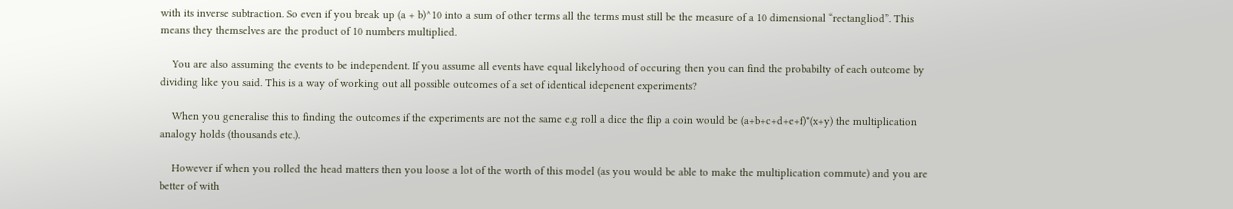with its inverse subtraction. So even if you break up (a + b)^10 into a sum of other terms all the terms must still be the measure of a 10 dimensional “rectangliod”. This means they themselves are the product of 10 numbers multiplied.

    You are also assuming the events to be independent. If you assume all events have equal likelyhood of occuring then you can find the probabilty of each outcome by dividing like you said. This is a way of working out all possible outcomes of a set of identical idepenent experiments?

    When you generalise this to finding the outcomes if the experiments are not the same e.g roll a dice the flip a coin would be (a+b+c+d+e+f)*(x+y) the multiplication analogy holds (thousands etc.).

    However if when you rolled the head matters then you loose a lot of the worth of this model (as you would be able to make the multiplication commute) and you are better of with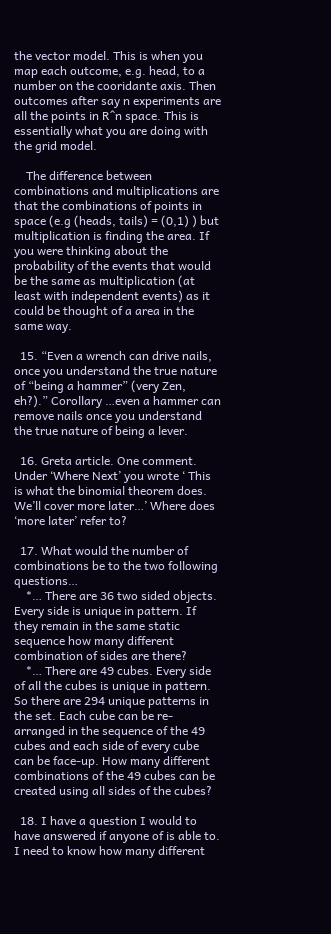the vector model. This is when you map each outcome, e.g. head, to a number on the cooridante axis. Then outcomes after say n experiments are all the points in R^n space. This is essentially what you are doing with the grid model.

    The difference between combinations and multiplications are that the combinations of points in space (e.g (heads, tails) = (0,1) ) but multiplication is finding the area. If you were thinking about the probability of the events that would be the same as multiplication (at least with independent events) as it could be thought of a area in the same way.

  15. “Even a wrench can drive nails, once you understand the true nature of “being a hammer” (very Zen, eh?).” Corollary …even a hammer can remove nails once you understand the true nature of being a lever.

  16. Greta article. One comment. Under ‘Where Next’ you wrote ‘ This is what the binomial theorem does. We’ll cover more later…’ Where does ‘more later’ refer to?

  17. What would the number of combinations be to the two following questions…
    *… There are 36 two sided objects. Every side is unique in pattern. If they remain in the same static sequence how many different combination of sides are there?
    *… There are 49 cubes. Every side of all the cubes is unique in pattern. So there are 294 unique patterns in the set. Each cube can be re-arranged in the sequence of the 49 cubes and each side of every cube can be face-up. How many different combinations of the 49 cubes can be created using all sides of the cubes?

  18. I have a question I would to have answered if anyone of is able to. I need to know how many different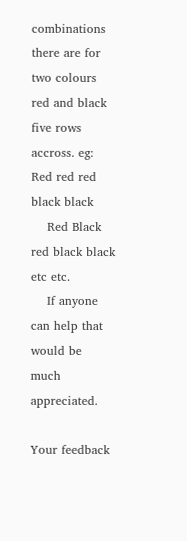combinations there are for two colours red and black five rows accross. eg: Red red red black black
    Red Black red black black etc etc.
    If anyone can help that would be much appreciated.

Your feedback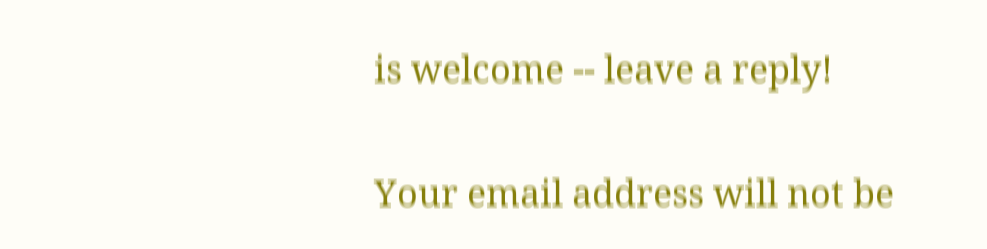is welcome -- leave a reply!

Your email address will not be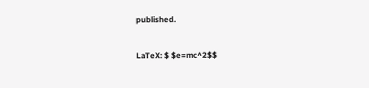published.

LaTeX: $ $e=mc^2$$